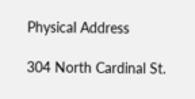Physical Address

304 North Cardinal St.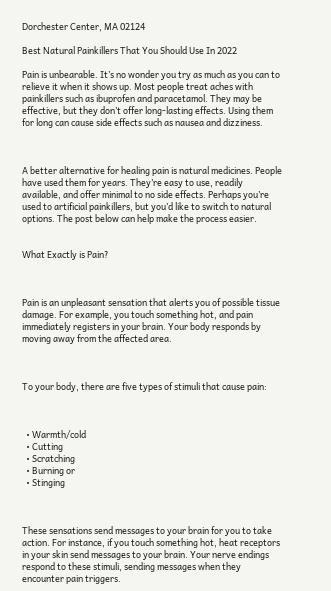Dorchester Center, MA 02124

Best Natural Painkillers That You Should Use In 2022

Pain is unbearable. It’s no wonder you try as much as you can to relieve it when it shows up. Most people treat aches with painkillers such as ibuprofen and paracetamol. They may be effective, but they don’t offer long-lasting effects. Using them for long can cause side effects such as nausea and dizziness.



A better alternative for healing pain is natural medicines. People have used them for years. They’re easy to use, readily available, and offer minimal to no side effects. Perhaps you’re used to artificial painkillers, but you’d like to switch to natural options. The post below can help make the process easier.


What Exactly is Pain?



Pain is an unpleasant sensation that alerts you of possible tissue damage. For example, you touch something hot, and pain immediately registers in your brain. Your body responds by moving away from the affected area.



To your body, there are five types of stimuli that cause pain:



  • Warmth/cold
  • Cutting
  • Scratching
  • Burning or
  • Stinging



These sensations send messages to your brain for you to take action. For instance, if you touch something hot, heat receptors in your skin send messages to your brain. Your nerve endings respond to these stimuli, sending messages when they encounter pain triggers.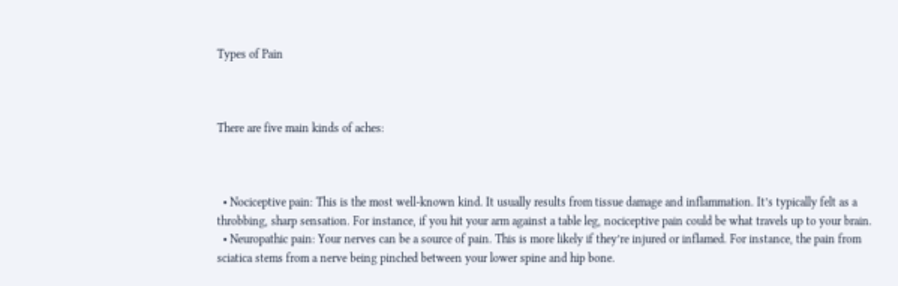Types of Pain



There are five main kinds of aches:



  • Nociceptive pain: This is the most well-known kind. It usually results from tissue damage and inflammation. It’s typically felt as a throbbing, sharp sensation. For instance, if you hit your arm against a table leg, nociceptive pain could be what travels up to your brain.
  • Neuropathic pain: Your nerves can be a source of pain. This is more likely if they’re injured or inflamed. For instance, the pain from sciatica stems from a nerve being pinched between your lower spine and hip bone.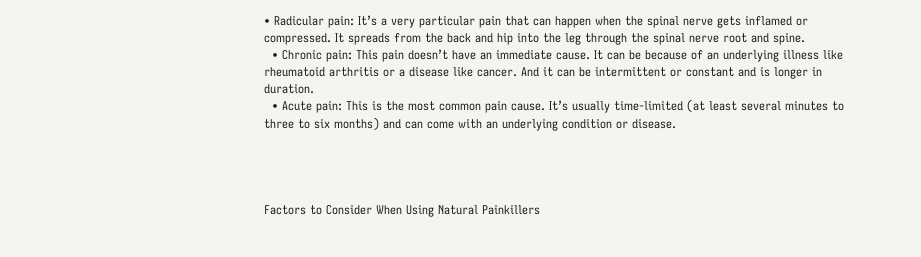• Radicular pain: It’s a very particular pain that can happen when the spinal nerve gets inflamed or compressed. It spreads from the back and hip into the leg through the spinal nerve root and spine.
  • Chronic pain: This pain doesn’t have an immediate cause. It can be because of an underlying illness like rheumatoid arthritis or a disease like cancer. And it can be intermittent or constant and is longer in duration.
  • Acute pain: This is the most common pain cause. It’s usually time-limited (at least several minutes to three to six months) and can come with an underlying condition or disease.




Factors to Consider When Using Natural Painkillers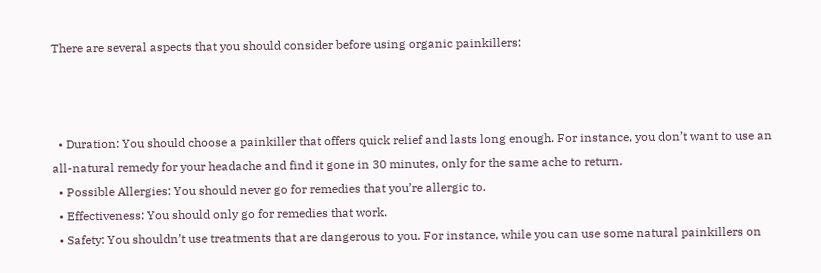There are several aspects that you should consider before using organic painkillers:



  • Duration: You should choose a painkiller that offers quick relief and lasts long enough. For instance, you don’t want to use an all-natural remedy for your headache and find it gone in 30 minutes, only for the same ache to return.
  • Possible Allergies: You should never go for remedies that you’re allergic to.
  • Effectiveness: You should only go for remedies that work.
  • Safety: You shouldn’t use treatments that are dangerous to you. For instance, while you can use some natural painkillers on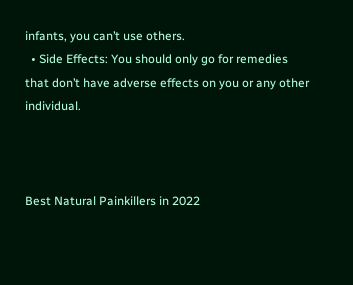infants, you can’t use others.
  • Side Effects: You should only go for remedies that don’t have adverse effects on you or any other individual.



Best Natural Painkillers in 2022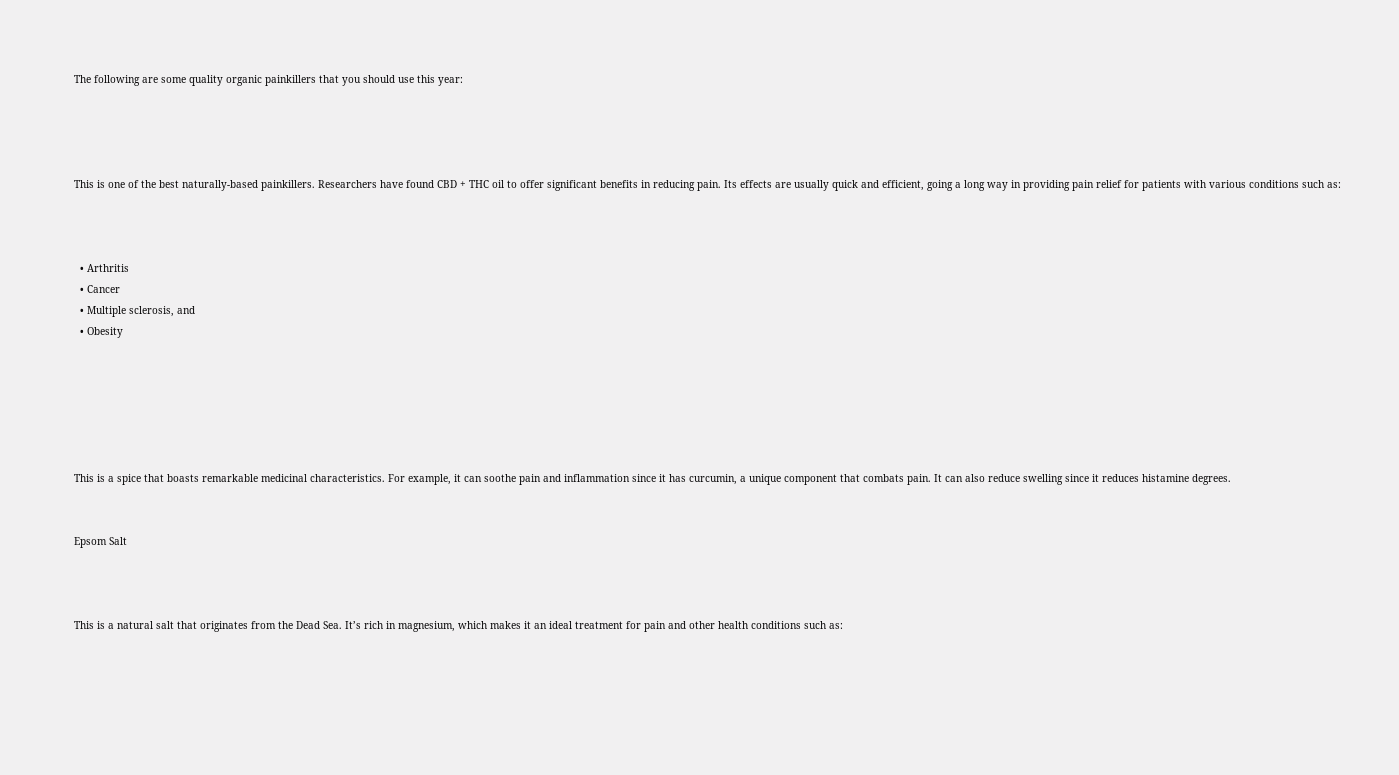The following are some quality organic painkillers that you should use this year:




This is one of the best naturally-based painkillers. Researchers have found CBD + THC oil to offer significant benefits in reducing pain. Its effects are usually quick and efficient, going a long way in providing pain relief for patients with various conditions such as:



  • Arthritis
  • Cancer
  • Multiple sclerosis, and
  • Obesity






This is a spice that boasts remarkable medicinal characteristics. For example, it can soothe pain and inflammation since it has curcumin, a unique component that combats pain. It can also reduce swelling since it reduces histamine degrees.


Epsom Salt



This is a natural salt that originates from the Dead Sea. It’s rich in magnesium, which makes it an ideal treatment for pain and other health conditions such as: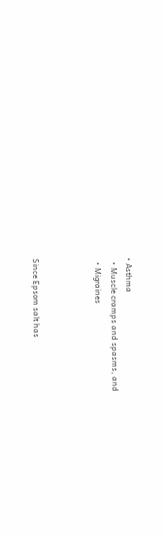• Asthma
  • Muscle cramps and spasms, and
  • Migraines



Since Epsom salt has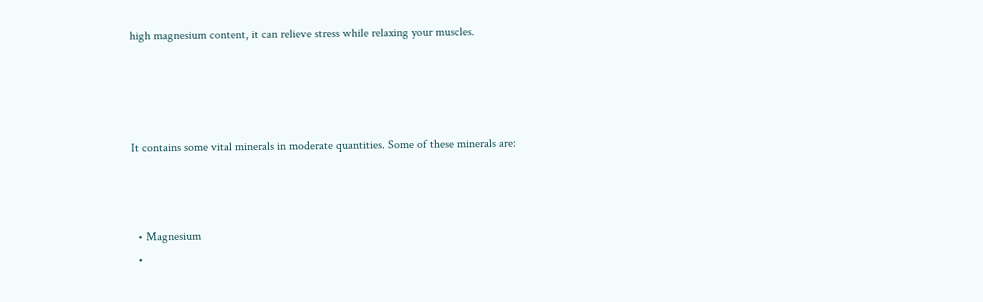high magnesium content, it can relieve stress while relaxing your muscles.




It contains some vital minerals in moderate quantities. Some of these minerals are:



  • Magnesium
  •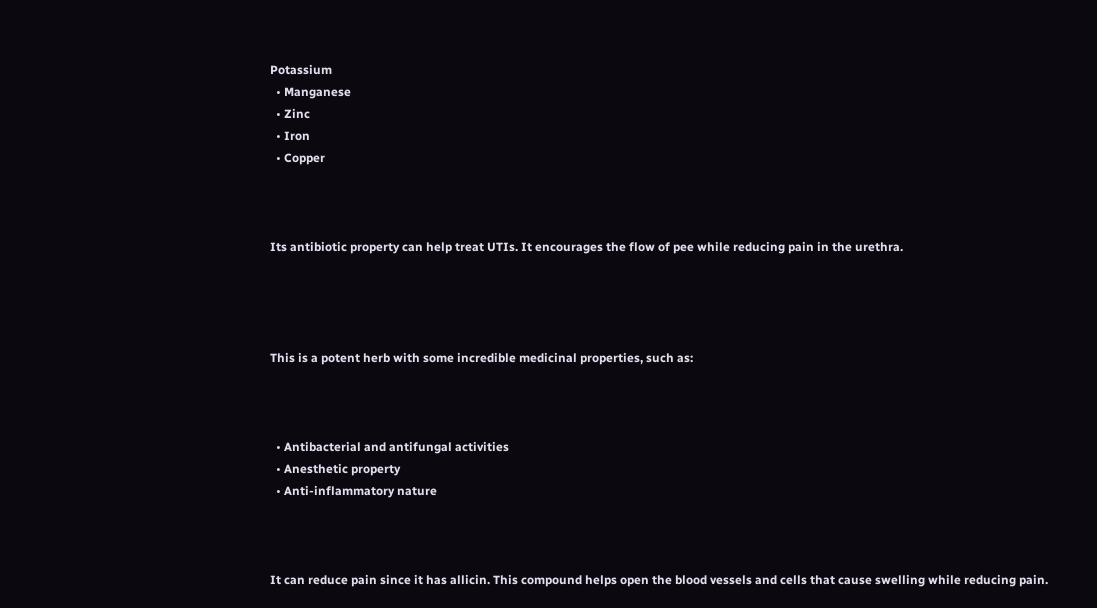Potassium
  • Manganese
  • Zinc
  • Iron
  • Copper



Its antibiotic property can help treat UTIs. It encourages the flow of pee while reducing pain in the urethra.




This is a potent herb with some incredible medicinal properties, such as:



  • Antibacterial and antifungal activities
  • Anesthetic property
  • Anti-inflammatory nature



It can reduce pain since it has allicin. This compound helps open the blood vessels and cells that cause swelling while reducing pain.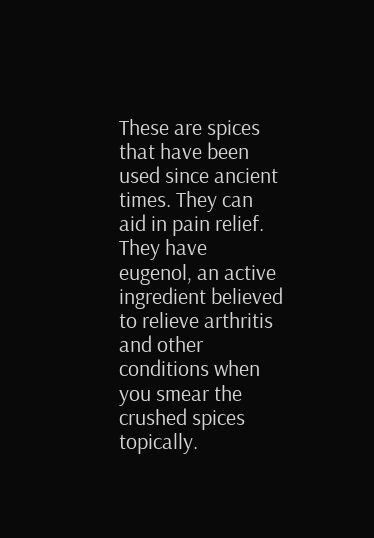These are spices that have been used since ancient times. They can aid in pain relief. They have eugenol, an active ingredient believed to relieve arthritis and other conditions when you smear the crushed spices topically.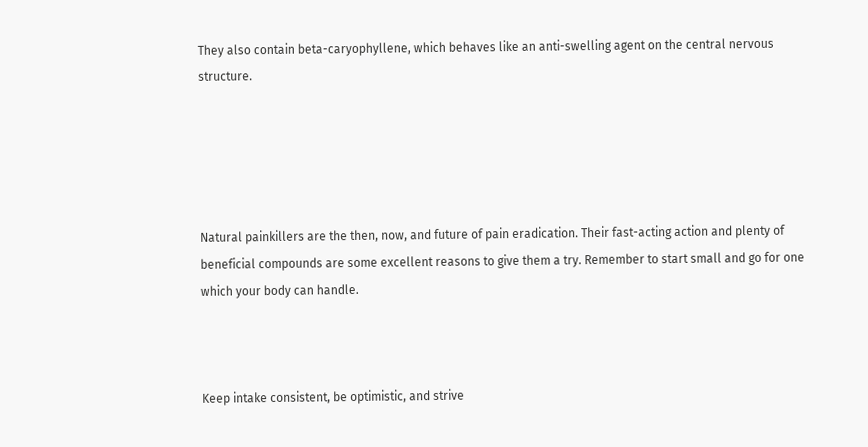They also contain beta-caryophyllene, which behaves like an anti-swelling agent on the central nervous structure.





Natural painkillers are the then, now, and future of pain eradication. Their fast-acting action and plenty of beneficial compounds are some excellent reasons to give them a try. Remember to start small and go for one which your body can handle.



Keep intake consistent, be optimistic, and strive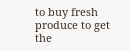to buy fresh produce to get the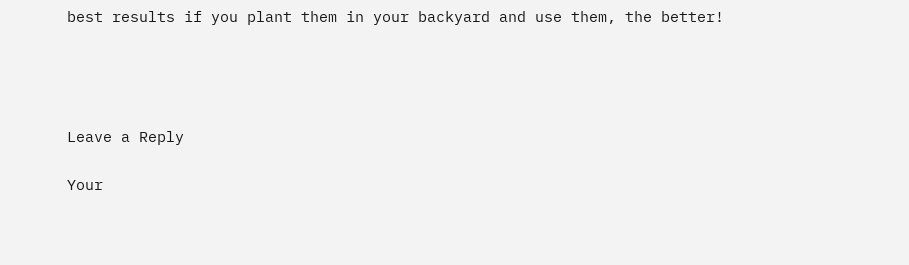best results if you plant them in your backyard and use them, the better!




Leave a Reply

Your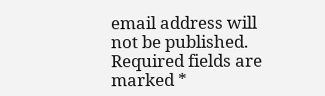email address will not be published. Required fields are marked *